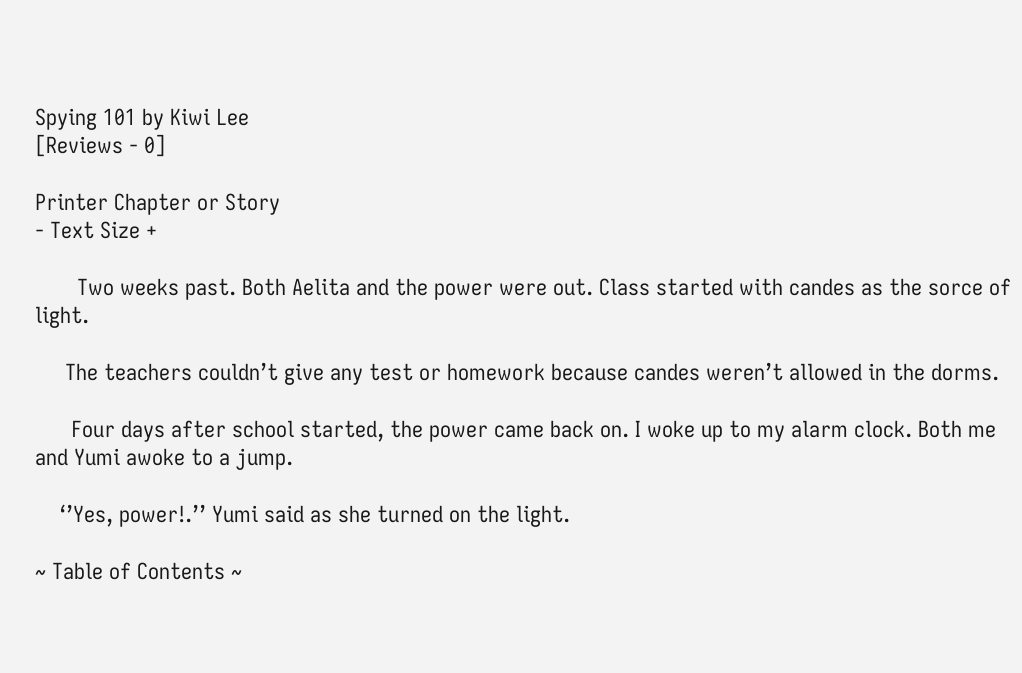Spying 101 by Kiwi Lee
[Reviews - 0]

Printer Chapter or Story
- Text Size +

       Two weeks past. Both Aelita and the power were out. Class started with candes as the sorce of light.

     The teachers couldn’t give any test or homework because candes weren’t allowed in the dorms.

      Four days after school started, the power came back on. I woke up to my alarm clock. Both me and Yumi awoke to a jump.

    ‘’Yes, power!.’’ Yumi said as she turned on the light.

~ Table of Contents ~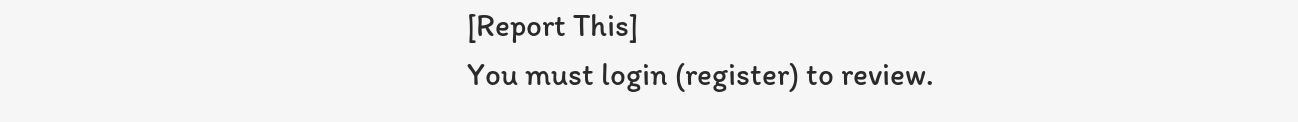[Report This]
You must login (register) to review.